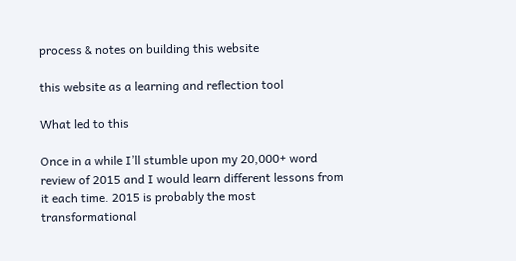process & notes on building this website

this website as a learning and reflection tool

What led to this

Once in a while I’ll stumble upon my 20,000+ word review of 2015 and I would learn different lessons from it each time. 2015 is probably the most transformational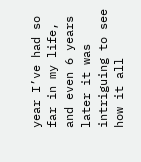year I’ve had so far in my life, and even 6 years later it was intriguing to see how it all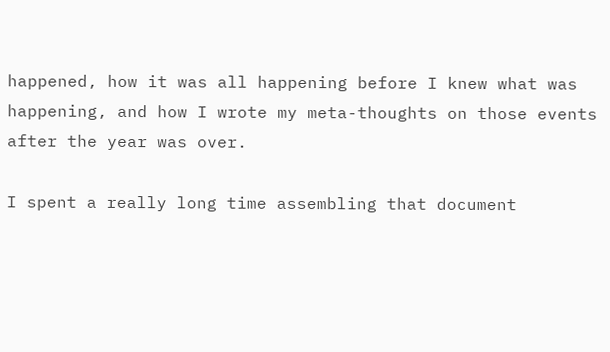happened, how it was all happening before I knew what was happening, and how I wrote my meta-thoughts on those events after the year was over.

I spent a really long time assembling that document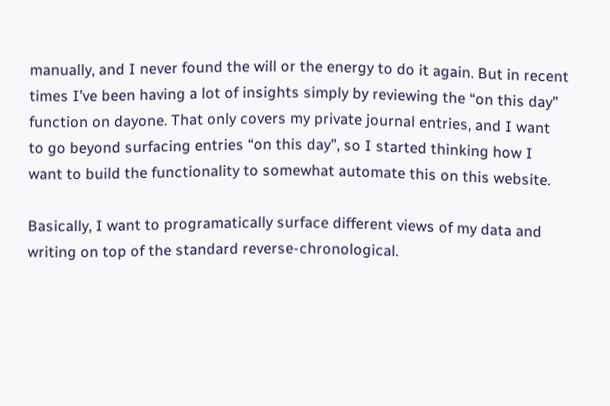manually, and I never found the will or the energy to do it again. But in recent times I’ve been having a lot of insights simply by reviewing the “on this day” function on dayone. That only covers my private journal entries, and I want to go beyond surfacing entries “on this day”, so I started thinking how I want to build the functionality to somewhat automate this on this website.

Basically, I want to programatically surface different views of my data and writing on top of the standard reverse-chronological.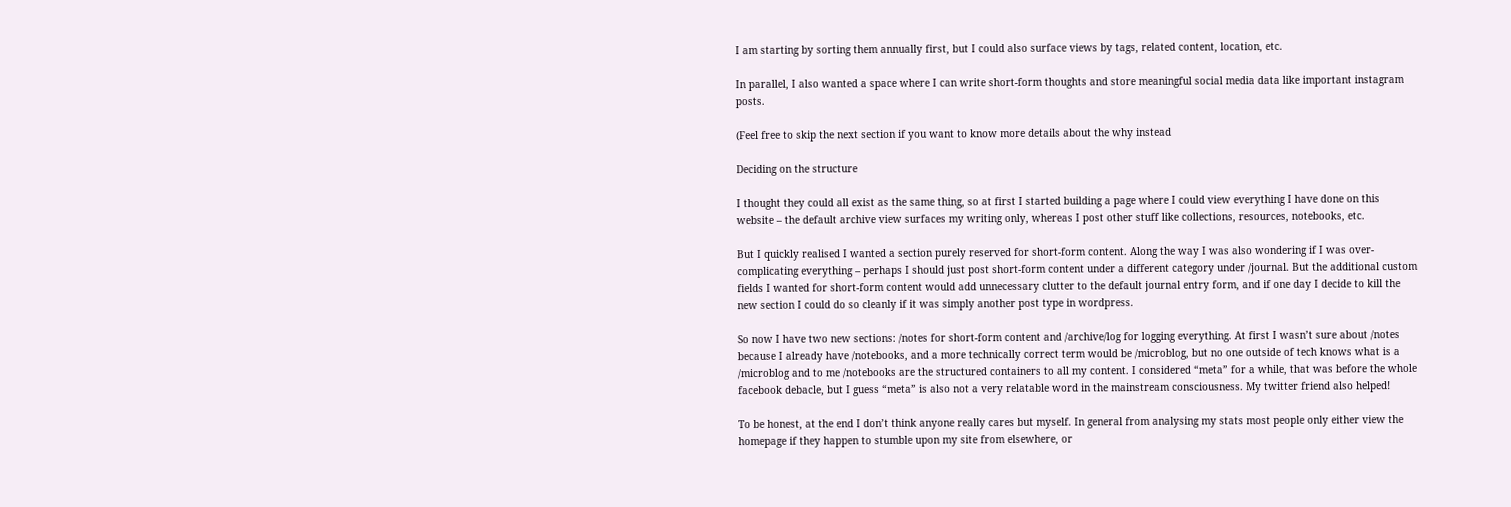I am starting by sorting them annually first, but I could also surface views by tags, related content, location, etc.

In parallel, I also wanted a space where I can write short-form thoughts and store meaningful social media data like important instagram posts.

(Feel free to skip the next section if you want to know more details about the why instead

Deciding on the structure

I thought they could all exist as the same thing, so at first I started building a page where I could view everything I have done on this website – the default archive view surfaces my writing only, whereas I post other stuff like collections, resources, notebooks, etc.

But I quickly realised I wanted a section purely reserved for short-form content. Along the way I was also wondering if I was over-complicating everything – perhaps I should just post short-form content under a different category under /journal. But the additional custom fields I wanted for short-form content would add unnecessary clutter to the default journal entry form, and if one day I decide to kill the new section I could do so cleanly if it was simply another post type in wordpress.

So now I have two new sections: /notes for short-form content and /archive/log for logging everything. At first I wasn’t sure about /notes because I already have /notebooks, and a more technically correct term would be /microblog, but no one outside of tech knows what is a /microblog and to me /notebooks are the structured containers to all my content. I considered “meta” for a while, that was before the whole facebook debacle, but I guess “meta” is also not a very relatable word in the mainstream consciousness. My twitter friend also helped!

To be honest, at the end I don’t think anyone really cares but myself. In general from analysing my stats most people only either view the homepage if they happen to stumble upon my site from elsewhere, or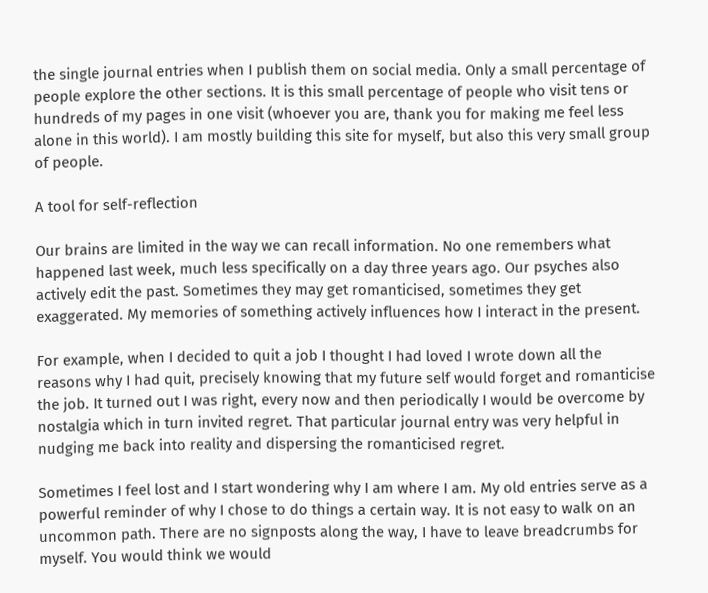the single journal entries when I publish them on social media. Only a small percentage of people explore the other sections. It is this small percentage of people who visit tens or hundreds of my pages in one visit (whoever you are, thank you for making me feel less alone in this world). I am mostly building this site for myself, but also this very small group of people.

A tool for self-reflection

Our brains are limited in the way we can recall information. No one remembers what happened last week, much less specifically on a day three years ago. Our psyches also actively edit the past. Sometimes they may get romanticised, sometimes they get exaggerated. My memories of something actively influences how I interact in the present.

For example, when I decided to quit a job I thought I had loved I wrote down all the reasons why I had quit, precisely knowing that my future self would forget and romanticise the job. It turned out I was right, every now and then periodically I would be overcome by nostalgia which in turn invited regret. That particular journal entry was very helpful in nudging me back into reality and dispersing the romanticised regret.

Sometimes I feel lost and I start wondering why I am where I am. My old entries serve as a powerful reminder of why I chose to do things a certain way. It is not easy to walk on an uncommon path. There are no signposts along the way, I have to leave breadcrumbs for myself. You would think we would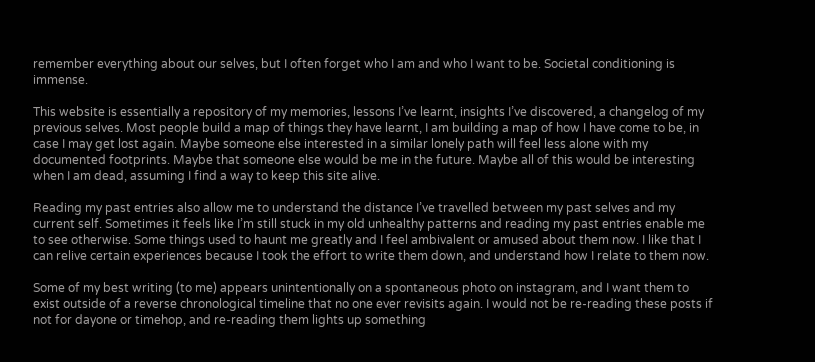remember everything about our selves, but I often forget who I am and who I want to be. Societal conditioning is immense.

This website is essentially a repository of my memories, lessons I’ve learnt, insights I’ve discovered, a changelog of my previous selves. Most people build a map of things they have learnt, I am building a map of how I have come to be, in case I may get lost again. Maybe someone else interested in a similar lonely path will feel less alone with my documented footprints. Maybe that someone else would be me in the future. Maybe all of this would be interesting when I am dead, assuming I find a way to keep this site alive.

Reading my past entries also allow me to understand the distance I’ve travelled between my past selves and my current self. Sometimes it feels like I’m still stuck in my old unhealthy patterns and reading my past entries enable me to see otherwise. Some things used to haunt me greatly and I feel ambivalent or amused about them now. I like that I can relive certain experiences because I took the effort to write them down, and understand how I relate to them now.

Some of my best writing (to me) appears unintentionally on a spontaneous photo on instagram, and I want them to exist outside of a reverse chronological timeline that no one ever revisits again. I would not be re-reading these posts if not for dayone or timehop, and re-reading them lights up something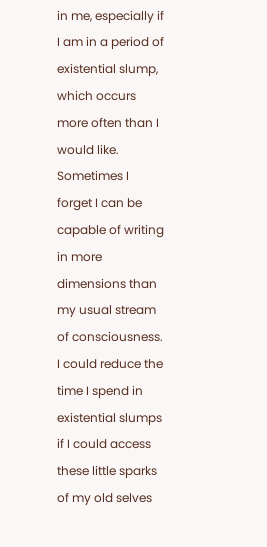in me, especially if I am in a period of existential slump, which occurs more often than I would like. Sometimes I forget I can be capable of writing in more dimensions than my usual stream of consciousness. I could reduce the time I spend in existential slumps if I could access these little sparks of my old selves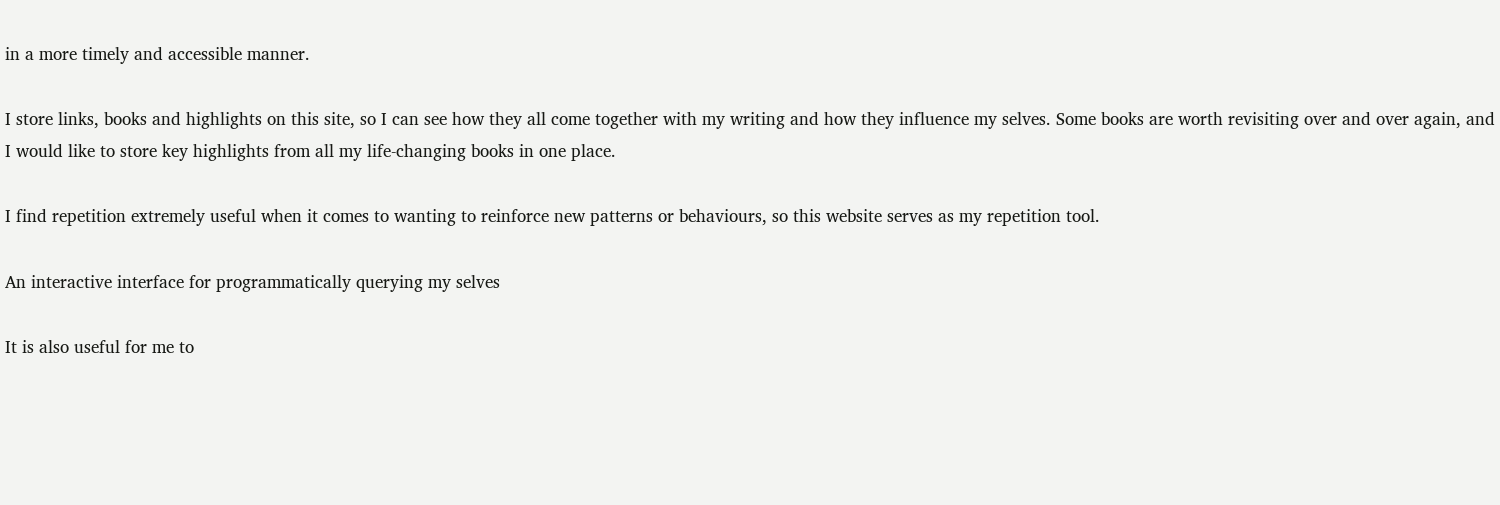in a more timely and accessible manner.

I store links, books and highlights on this site, so I can see how they all come together with my writing and how they influence my selves. Some books are worth revisiting over and over again, and I would like to store key highlights from all my life-changing books in one place.

I find repetition extremely useful when it comes to wanting to reinforce new patterns or behaviours, so this website serves as my repetition tool.

An interactive interface for programmatically querying my selves

It is also useful for me to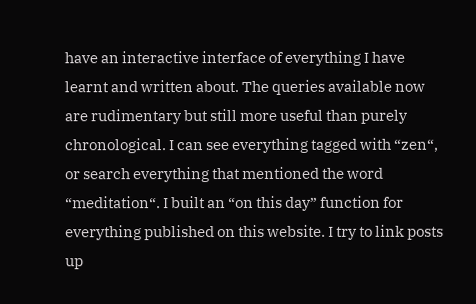have an interactive interface of everything I have learnt and written about. The queries available now are rudimentary but still more useful than purely chronological. I can see everything tagged with “zen“, or search everything that mentioned the word “meditation“. I built an “on this day” function for everything published on this website. I try to link posts up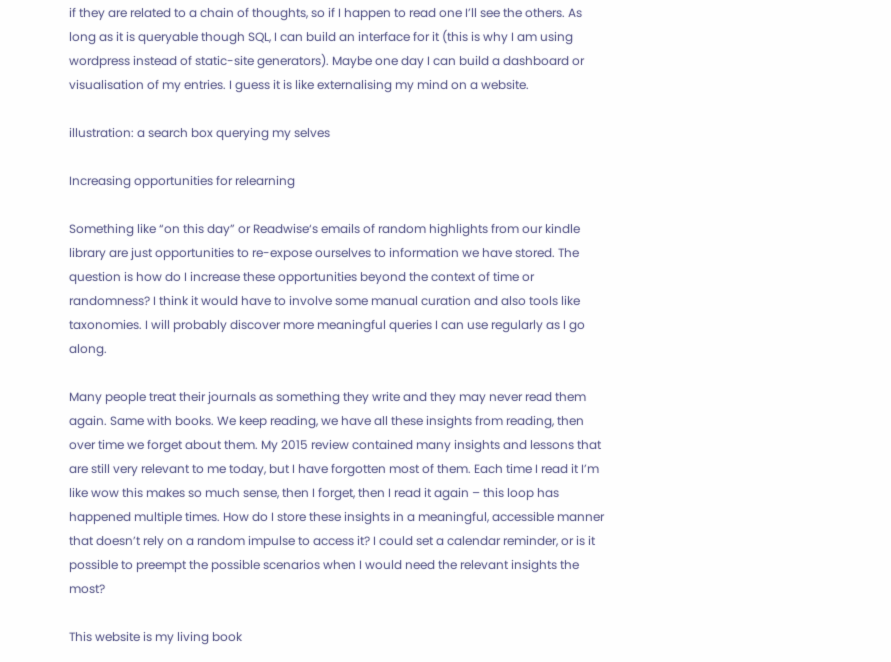if they are related to a chain of thoughts, so if I happen to read one I’ll see the others. As long as it is queryable though SQL, I can build an interface for it (this is why I am using wordpress instead of static-site generators). Maybe one day I can build a dashboard or visualisation of my entries. I guess it is like externalising my mind on a website.

illustration: a search box querying my selves

Increasing opportunities for relearning

Something like “on this day” or Readwise‘s emails of random highlights from our kindle library are just opportunities to re-expose ourselves to information we have stored. The question is how do I increase these opportunities beyond the context of time or randomness? I think it would have to involve some manual curation and also tools like taxonomies. I will probably discover more meaningful queries I can use regularly as I go along.

Many people treat their journals as something they write and they may never read them again. Same with books. We keep reading, we have all these insights from reading, then over time we forget about them. My 2015 review contained many insights and lessons that are still very relevant to me today, but I have forgotten most of them. Each time I read it I’m like wow this makes so much sense, then I forget, then I read it again – this loop has happened multiple times. How do I store these insights in a meaningful, accessible manner that doesn’t rely on a random impulse to access it? I could set a calendar reminder, or is it possible to preempt the possible scenarios when I would need the relevant insights the most?

This website is my living book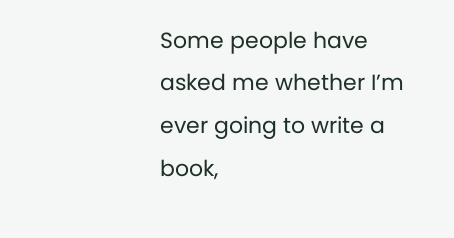Some people have asked me whether I’m ever going to write a book,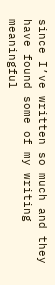since I’ve written so much and they have found some of my writing meaningful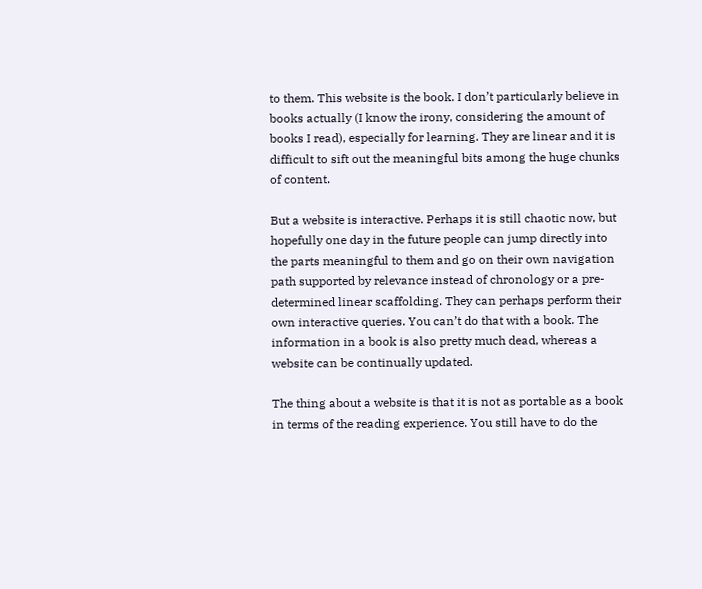to them. This website is the book. I don’t particularly believe in books actually (I know the irony, considering the amount of books I read), especially for learning. They are linear and it is difficult to sift out the meaningful bits among the huge chunks of content.

But a website is interactive. Perhaps it is still chaotic now, but hopefully one day in the future people can jump directly into the parts meaningful to them and go on their own navigation path supported by relevance instead of chronology or a pre-determined linear scaffolding. They can perhaps perform their own interactive queries. You can’t do that with a book. The information in a book is also pretty much dead, whereas a website can be continually updated.

The thing about a website is that it is not as portable as a book in terms of the reading experience. You still have to do the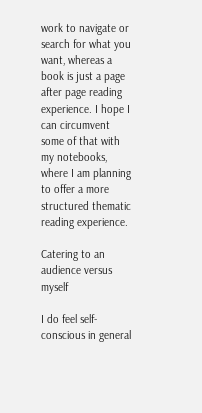work to navigate or search for what you want, whereas a book is just a page after page reading experience. I hope I can circumvent some of that with my notebooks, where I am planning to offer a more structured thematic reading experience.

Catering to an audience versus myself

I do feel self-conscious in general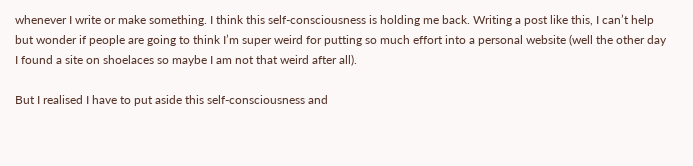whenever I write or make something. I think this self-consciousness is holding me back. Writing a post like this, I can’t help but wonder if people are going to think I’m super weird for putting so much effort into a personal website (well the other day I found a site on shoelaces so maybe I am not that weird after all).

But I realised I have to put aside this self-consciousness and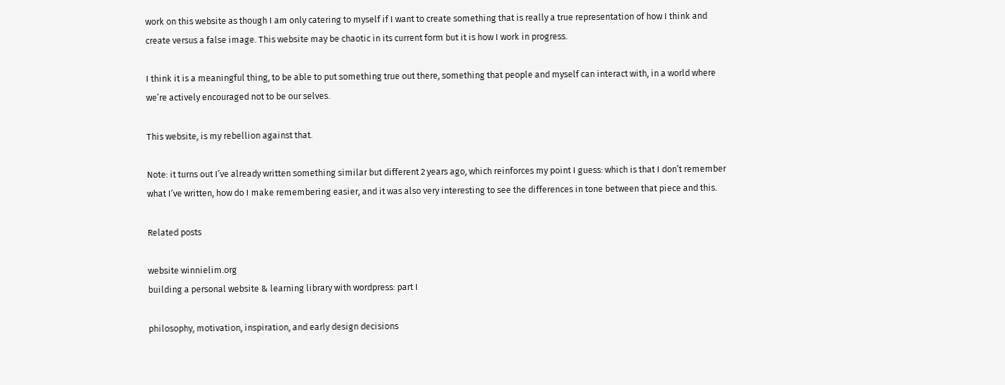work on this website as though I am only catering to myself if I want to create something that is really a true representation of how I think and create versus a false image. This website may be chaotic in its current form but it is how I work in progress.

I think it is a meaningful thing, to be able to put something true out there, something that people and myself can interact with, in a world where we’re actively encouraged not to be our selves.

This website, is my rebellion against that.

Note: it turns out I’ve already written something similar but different 2 years ago, which reinforces my point I guess: which is that I don’t remember what I’ve written, how do I make remembering easier, and it was also very interesting to see the differences in tone between that piece and this.

Related posts

website winnielim.org
building a personal website & learning library with wordpress: part I

philosophy, motivation, inspiration, and early design decisions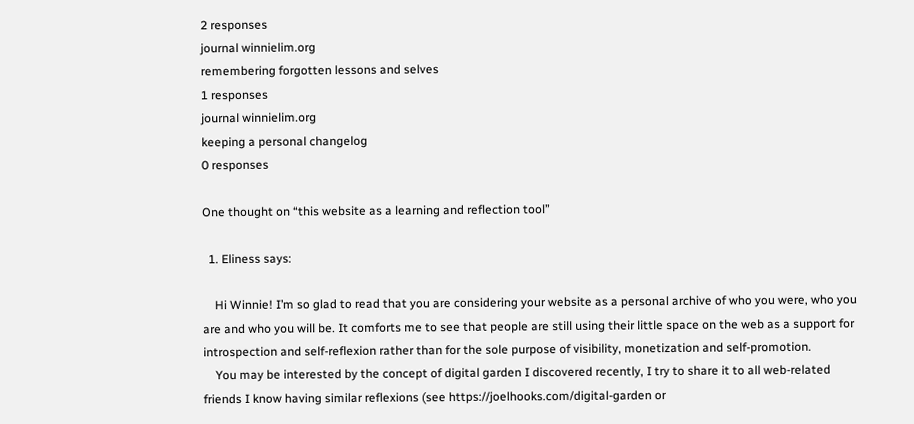2 responses
journal winnielim.org
remembering forgotten lessons and selves
1 responses
journal winnielim.org
keeping a personal changelog
0 responses

One thought on “this website as a learning and reflection tool”

  1. Eliness says:

    Hi Winnie! I’m so glad to read that you are considering your website as a personal archive of who you were, who you are and who you will be. It comforts me to see that people are still using their little space on the web as a support for introspection and self-reflexion rather than for the sole purpose of visibility, monetization and self-promotion.
    You may be interested by the concept of digital garden I discovered recently, I try to share it to all web-related friends I know having similar reflexions (see https://joelhooks.com/digital-garden or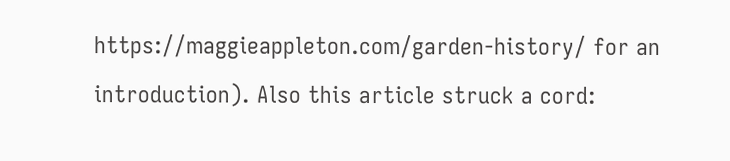https://maggieappleton.com/garden-history/ for an introduction). Also this article struck a cord: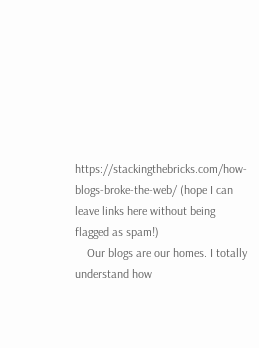https://stackingthebricks.com/how-blogs-broke-the-web/ (hope I can leave links here without being flagged as spam!)
    Our blogs are our homes. I totally understand how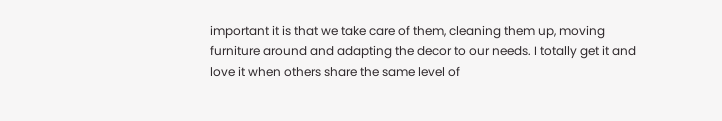important it is that we take care of them, cleaning them up, moving furniture around and adapting the decor to our needs. I totally get it and love it when others share the same level of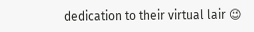dedication to their virtual lair 😉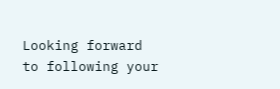Looking forward to following your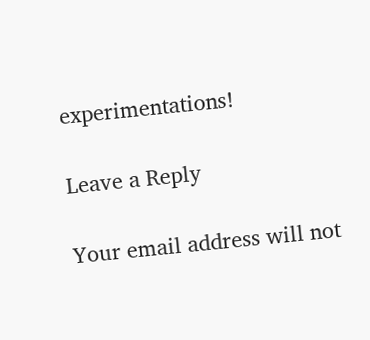experimentations!

Leave a Reply

Your email address will not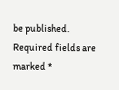be published. Required fields are marked *